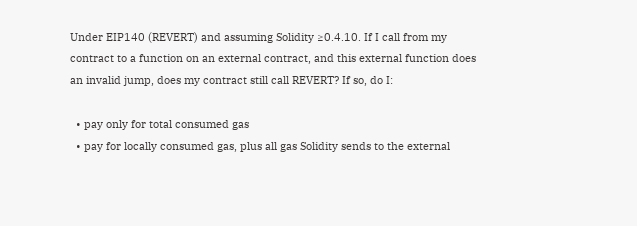Under EIP140 (REVERT) and assuming Solidity ≥0.4.10. If I call from my contract to a function on an external contract, and this external function does an invalid jump, does my contract still call REVERT? If so, do I:

  • pay only for total consumed gas
  • pay for locally consumed gas, plus all gas Solidity sends to the external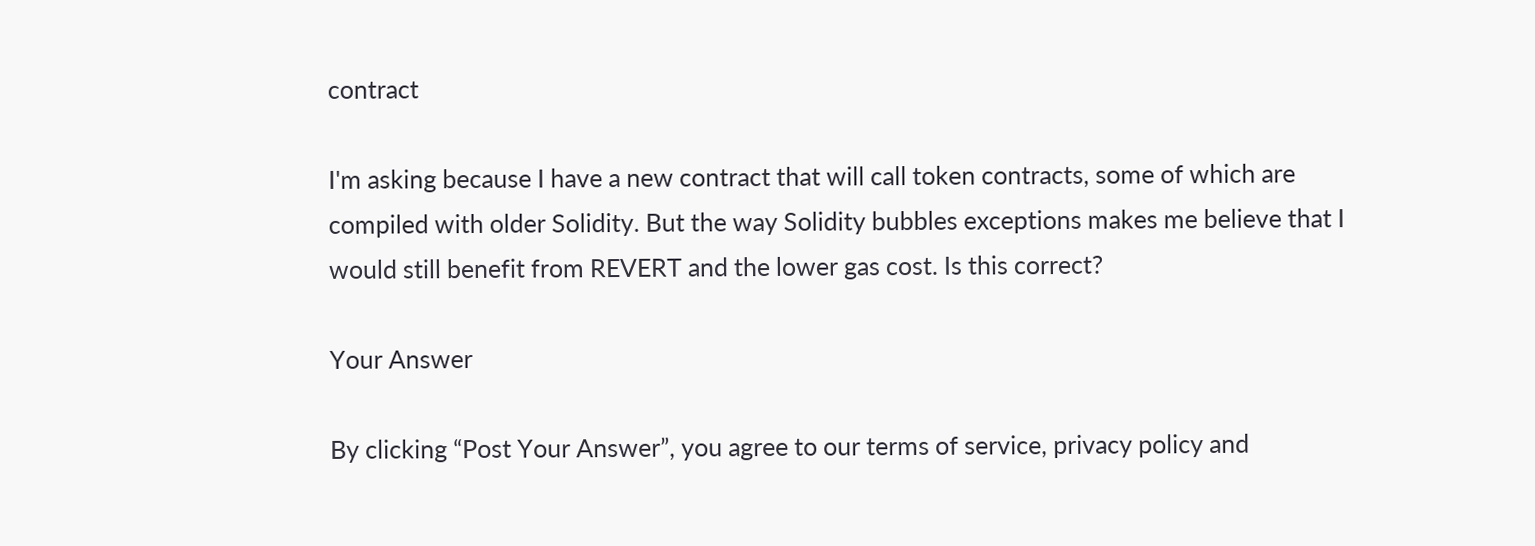contract

I'm asking because I have a new contract that will call token contracts, some of which are compiled with older Solidity. But the way Solidity bubbles exceptions makes me believe that I would still benefit from REVERT and the lower gas cost. Is this correct?

Your Answer

By clicking “Post Your Answer”, you agree to our terms of service, privacy policy and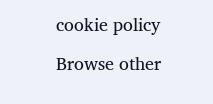cookie policy

Browse other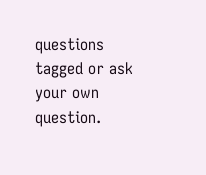questions tagged or ask your own question.